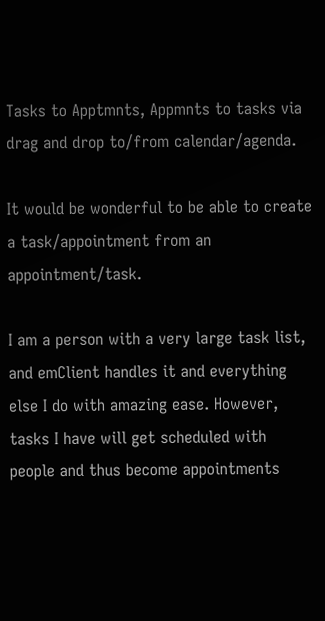Tasks to Apptmnts, Appmnts to tasks via drag and drop to/from calendar/agenda.

It would be wonderful to be able to create a task/appointment from an appointment/task.

I am a person with a very large task list, and emClient handles it and everything else I do with amazing ease. However, tasks I have will get scheduled with people and thus become appointments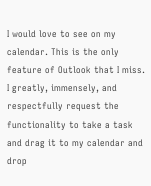I would love to see on my calendar. This is the only feature of Outlook that I miss. I greatly, immensely, and respectfully request the functionality to take a task and drag it to my calendar and drop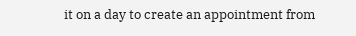it on a day to create an appointment from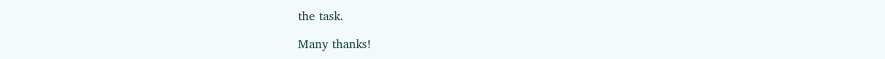the task.

Many thanks!